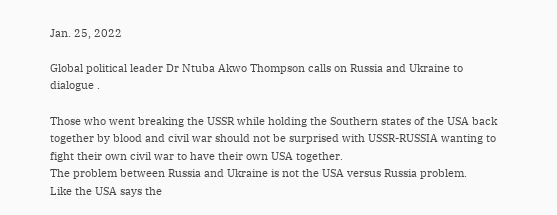Jan. 25, 2022

Global political leader Dr Ntuba Akwo Thompson calls on Russia and Ukraine to dialogue .

Those who went breaking the USSR while holding the Southern states of the USA back together by blood and civil war should not be surprised with USSR-RUSSIA wanting to fight their own civil war to have their own USA together.
The problem between Russia and Ukraine is not the USA versus Russia problem.
Like the USA says the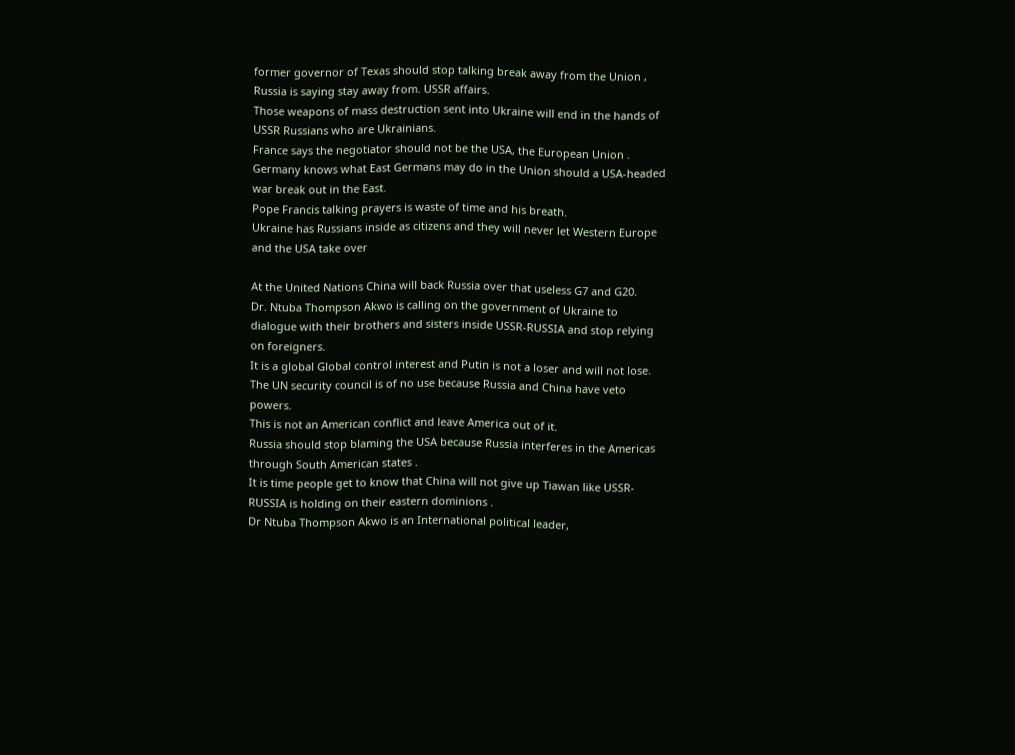former governor of Texas should stop talking break away from the Union , Russia is saying stay away from. USSR affairs.
Those weapons of mass destruction sent into Ukraine will end in the hands of USSR Russians who are Ukrainians.
France says the negotiator should not be the USA, the European Union .
Germany knows what East Germans may do in the Union should a USA-headed war break out in the East.
Pope Francis talking prayers is waste of time and his breath.
Ukraine has Russians inside as citizens and they will never let Western Europe and the USA take over

At the United Nations China will back Russia over that useless G7 and G20.
Dr. Ntuba Thompson Akwo is calling on the government of Ukraine to dialogue with their brothers and sisters inside USSR-RUSSIA and stop relying on foreigners.
It is a global Global control interest and Putin is not a loser and will not lose.
The UN security council is of no use because Russia and China have veto powers.
This is not an American conflict and leave America out of it.
Russia should stop blaming the USA because Russia interferes in the Americas through South American states .
It is time people get to know that China will not give up Tiawan like USSR-RUSSIA is holding on their eastern dominions .
Dr Ntuba Thompson Akwo is an International political leader,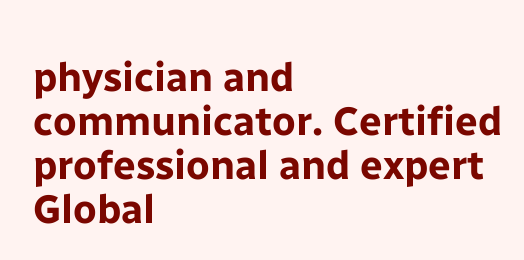physician and communicator. Certified professional and expert Global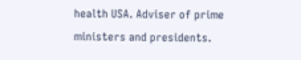health USA. Adviser of prime ministers and presidents.